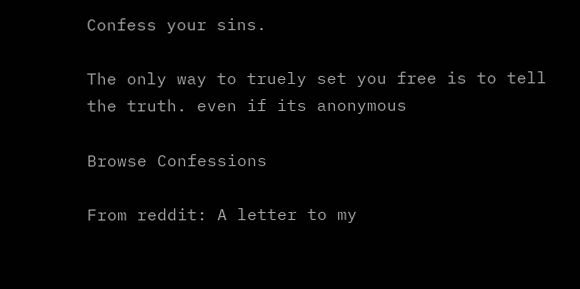Confess your sins.

The only way to truely set you free is to tell the truth. even if its anonymous

Browse Confessions

From reddit: A letter to my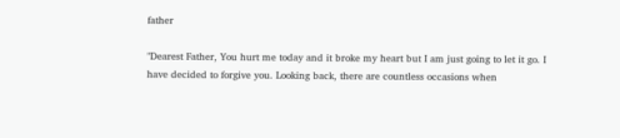father

"Dearest Father, You hurt me today and it broke my heart but I am just going to let it go. I have decided to forgive you. Looking back, there are countless occasions when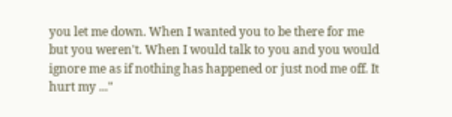you let me down. When I wanted you to be there for me but you weren't. When I would talk to you and you would ignore me as if nothing has happened or just nod me off. It hurt my ..."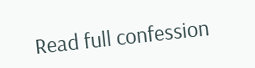Read full confession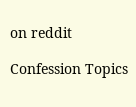on reddit

Confession Topics